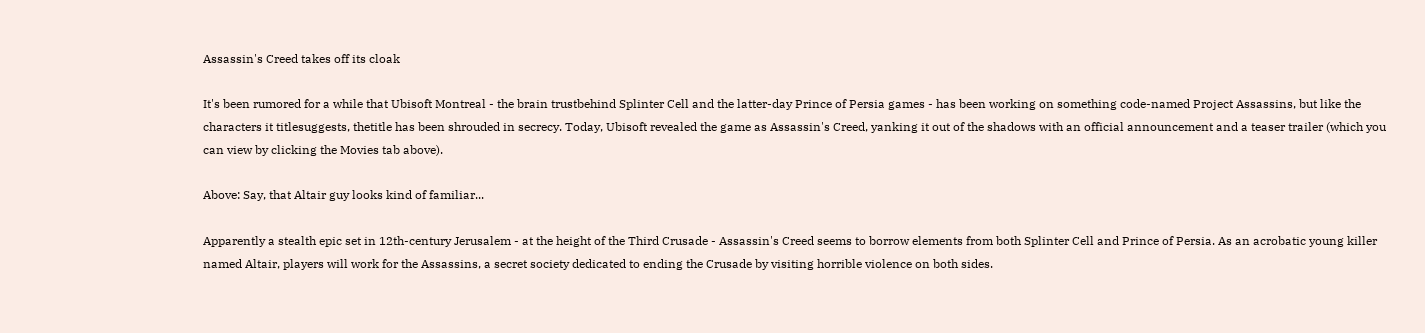Assassin's Creed takes off its cloak

It's been rumored for a while that Ubisoft Montreal - the brain trustbehind Splinter Cell and the latter-day Prince of Persia games - has been working on something code-named Project Assassins, but like the characters it titlesuggests, thetitle has been shrouded in secrecy. Today, Ubisoft revealed the game as Assassin's Creed, yanking it out of the shadows with an official announcement and a teaser trailer (which you can view by clicking the Movies tab above).

Above: Say, that Altair guy looks kind of familiar...

Apparently a stealth epic set in 12th-century Jerusalem - at the height of the Third Crusade - Assassin's Creed seems to borrow elements from both Splinter Cell and Prince of Persia. As an acrobatic young killer named Altair, players will work for the Assassins, a secret society dedicated to ending the Crusade by visiting horrible violence on both sides.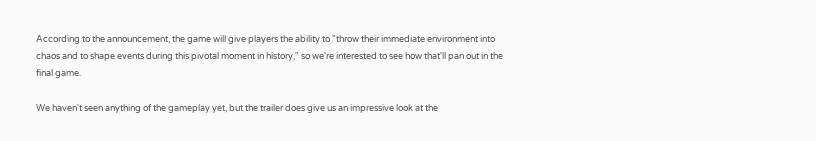According to the announcement, the game will give players the ability to "throw their immediate environment into chaos and to shape events during this pivotal moment in history," so we're interested to see how that'll pan out in the final game.

We haven't seen anything of the gameplay yet, but the trailer does give us an impressive look at the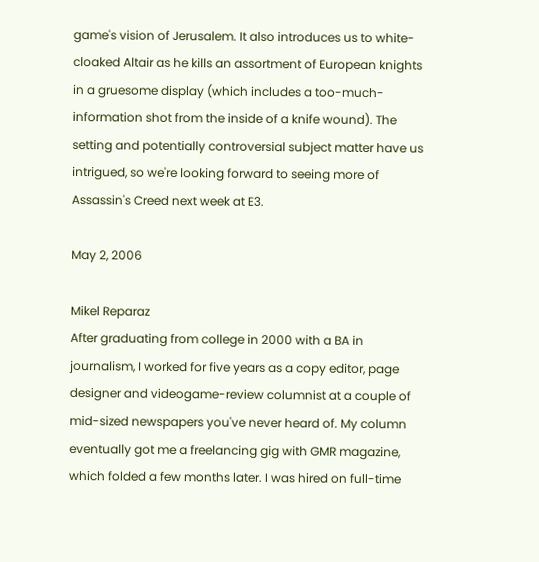game's vision of Jerusalem. It also introduces us to white-cloaked Altair as he kills an assortment of European knights in a gruesome display (which includes a too-much-information shot from the inside of a knife wound). The setting and potentially controversial subject matter have us intrigued, so we're looking forward to seeing more of Assassin's Creed next week at E3.

May 2, 2006

Mikel Reparaz
After graduating from college in 2000 with a BA in journalism, I worked for five years as a copy editor, page designer and videogame-review columnist at a couple of mid-sized newspapers you've never heard of. My column eventually got me a freelancing gig with GMR magazine, which folded a few months later. I was hired on full-time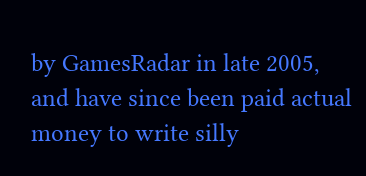by GamesRadar in late 2005, and have since been paid actual money to write silly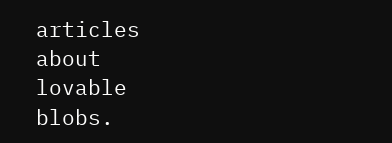articles about lovable blobs.